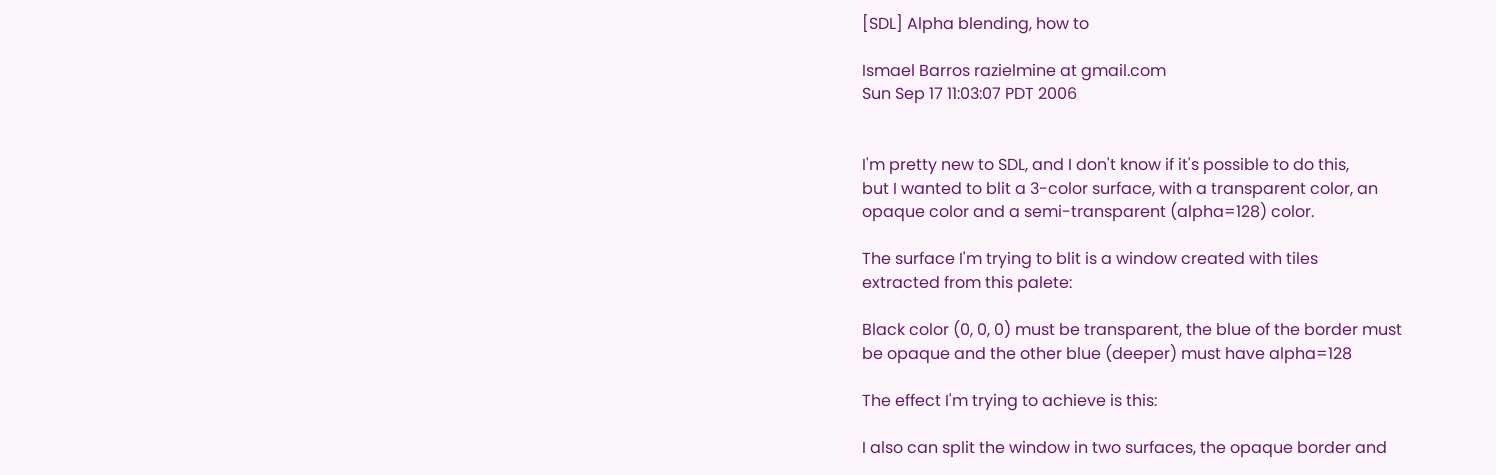[SDL] Alpha blending, how to

Ismael Barros razielmine at gmail.com
Sun Sep 17 11:03:07 PDT 2006


I'm pretty new to SDL, and I don't know if it's possible to do this,
but I wanted to blit a 3-color surface, with a transparent color, an
opaque color and a semi-transparent (alpha=128) color.

The surface I'm trying to blit is a window created with tiles
extracted from this palete:

Black color (0, 0, 0) must be transparent, the blue of the border must
be opaque and the other blue (deeper) must have alpha=128

The effect I'm trying to achieve is this:

I also can split the window in two surfaces, the opaque border and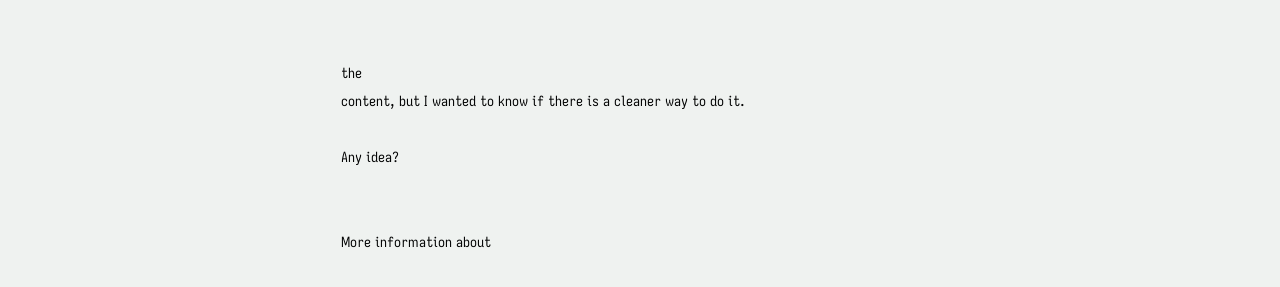the
content, but I wanted to know if there is a cleaner way to do it.

Any idea?


More information about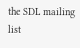the SDL mailing list